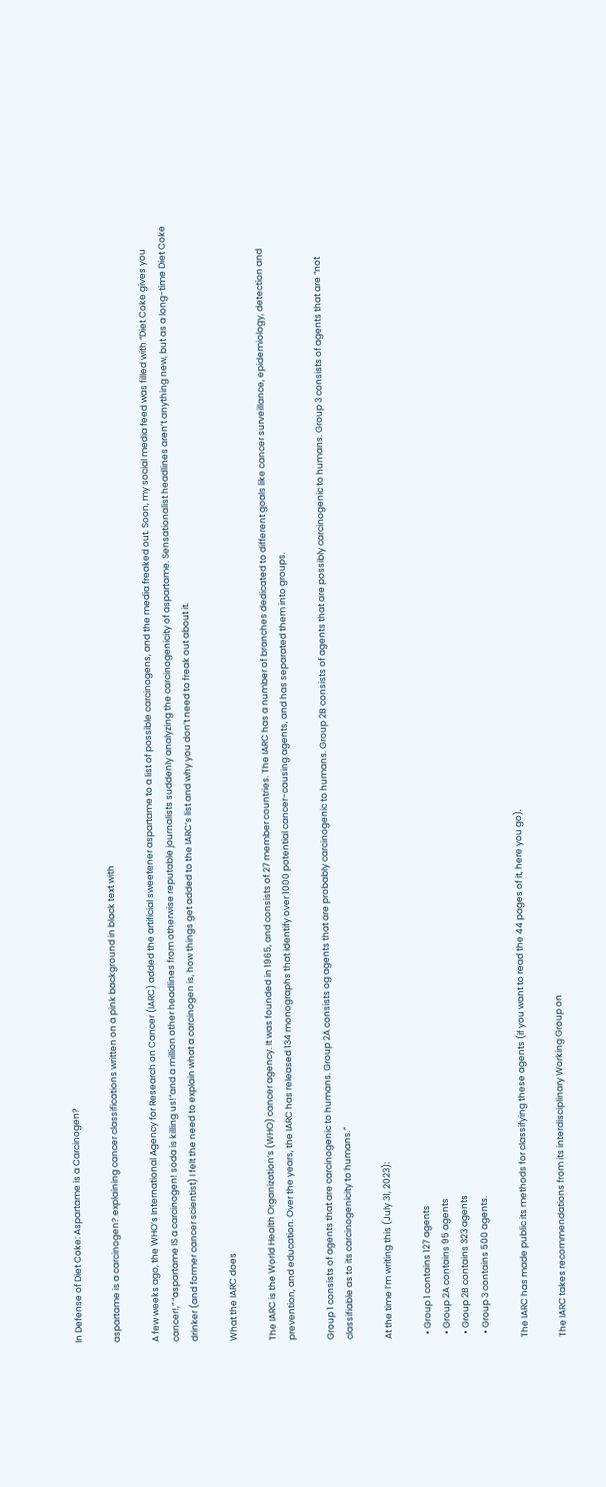In Defense of Diet Coke: Aspartame is a Carcinogen?

aspartame is a carcinogen? explaining cancer classifications written on a pink background in black text with

A few weeks ago, the WHO’s International Agency for Research on Cancer (IARC) added the artificial sweetener aspartame to a list of possible carcinogens, and the media freaked out. Soon, my social media feed was filled with “Diet Coke gives you cancer!,” “aspartame IS a carcinogen! soda is killing us!”and a million other headlines from otherwise reputable journalists suddenly analyzing the carcinogenicity of aspartame. Sensationalist headlines aren’t anything new, but as a long-time Diet Coke drinker (and former cancer scientist) I felt the need to explain what a carcinogen is, how things get added to the IARC’s list and why you don’t need to freak out about it.

What the IARC does

The IARC is the World Health Organization’s (WHO) cancer agency. It was founded in 1965, and consists of 27 member countries. The IARC has a number of branches dedicated to different goals like cancer surveillance, epidemiology, detection and prevention, and education. Over the years, the IARC has released 134 monographs that identify over 1000 potential cancer-causing agents, and has separated them into groups.

Group 1 consists of agents that are carcinogenic to humans. Group 2A consists og agents that are probably carcinogenic to humans. Group 2B consists of agents that are possibly carcinogenic to humans. Group 3 consists of agents that are “not classifiable as to its carcinogenicity to humans.”

At the time I’m writing this (July 31, 2023):

  • Group 1 contains 127 agents
  • Group 2A contains 95 agents
  • Group 2B contains 323 agents
  • Group 3 contains 500 agents.

The IARC has made public its methods for classifying these agents (if you want to read the 44 pages of it, here you go).

The IARC takes recommendations from its interdisciplinary Working Group on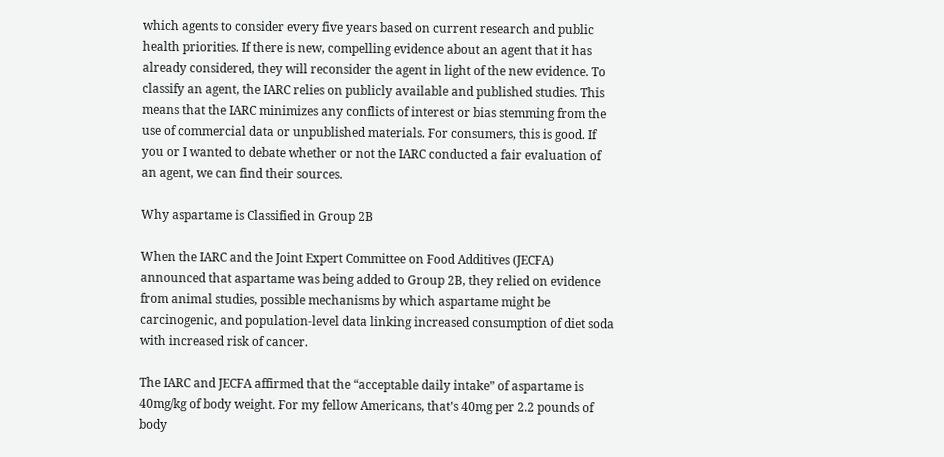which agents to consider every five years based on current research and public health priorities. If there is new, compelling evidence about an agent that it has already considered, they will reconsider the agent in light of the new evidence. To classify an agent, the IARC relies on publicly available and published studies. This means that the IARC minimizes any conflicts of interest or bias stemming from the use of commercial data or unpublished materials. For consumers, this is good. If you or I wanted to debate whether or not the IARC conducted a fair evaluation of an agent, we can find their sources.

Why aspartame is Classified in Group 2B

When the IARC and the Joint Expert Committee on Food Additives (JECFA) announced that aspartame was being added to Group 2B, they relied on evidence from animal studies, possible mechanisms by which aspartame might be carcinogenic, and population-level data linking increased consumption of diet soda with increased risk of cancer.

The IARC and JECFA affirmed that the “acceptable daily intake” of aspartame is 40mg/kg of body weight. For my fellow Americans, that’s 40mg per 2.2 pounds of body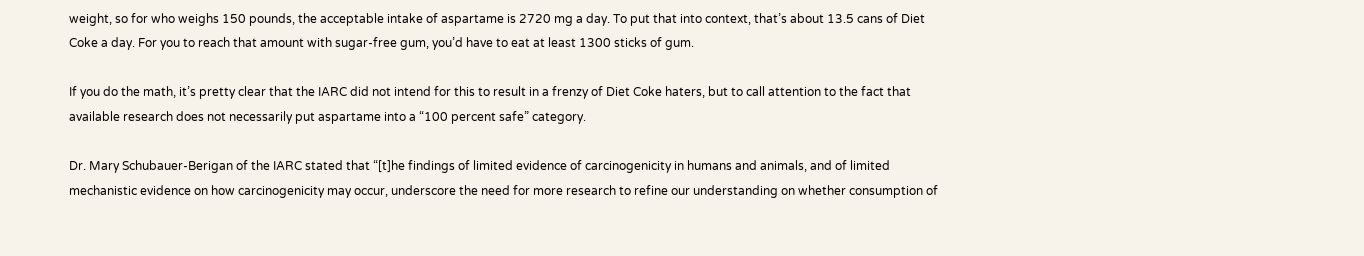weight, so for who weighs 150 pounds, the acceptable intake of aspartame is 2720 mg a day. To put that into context, that’s about 13.5 cans of Diet Coke a day. For you to reach that amount with sugar-free gum, you’d have to eat at least 1300 sticks of gum.

If you do the math, it’s pretty clear that the IARC did not intend for this to result in a frenzy of Diet Coke haters, but to call attention to the fact that available research does not necessarily put aspartame into a “100 percent safe” category.

Dr. Mary Schubauer-Berigan of the IARC stated that “[t]he findings of limited evidence of carcinogenicity in humans and animals, and of limited mechanistic evidence on how carcinogenicity may occur, underscore the need for more research to refine our understanding on whether consumption of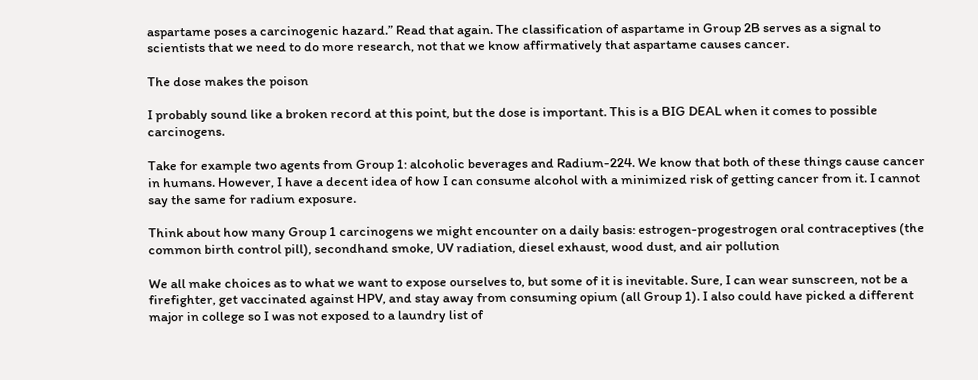aspartame poses a carcinogenic hazard.” Read that again. The classification of aspartame in Group 2B serves as a signal to scientists that we need to do more research, not that we know affirmatively that aspartame causes cancer.

The dose makes the poison

I probably sound like a broken record at this point, but the dose is important. This is a BIG DEAL when it comes to possible carcinogens.

Take for example two agents from Group 1: alcoholic beverages and Radium-224. We know that both of these things cause cancer in humans. However, I have a decent idea of how I can consume alcohol with a minimized risk of getting cancer from it. I cannot say the same for radium exposure.

Think about how many Group 1 carcinogens we might encounter on a daily basis: estrogen-progestrogen oral contraceptives (the common birth control pill), secondhand smoke, UV radiation, diesel exhaust, wood dust, and air pollution

We all make choices as to what we want to expose ourselves to, but some of it is inevitable. Sure, I can wear sunscreen, not be a firefighter, get vaccinated against HPV, and stay away from consuming opium (all Group 1). I also could have picked a different major in college so I was not exposed to a laundry list of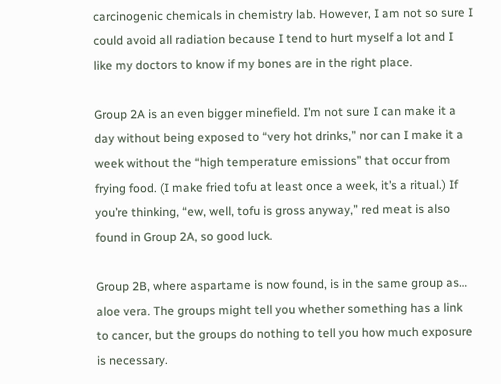carcinogenic chemicals in chemistry lab. However, I am not so sure I could avoid all radiation because I tend to hurt myself a lot and I like my doctors to know if my bones are in the right place.

Group 2A is an even bigger minefield. I’m not sure I can make it a day without being exposed to “very hot drinks,” nor can I make it a week without the “high temperature emissions” that occur from frying food. (I make fried tofu at least once a week, it’s a ritual.) If you’re thinking, “ew, well, tofu is gross anyway,” red meat is also found in Group 2A, so good luck.

Group 2B, where aspartame is now found, is in the same group as… aloe vera. The groups might tell you whether something has a link to cancer, but the groups do nothing to tell you how much exposure is necessary.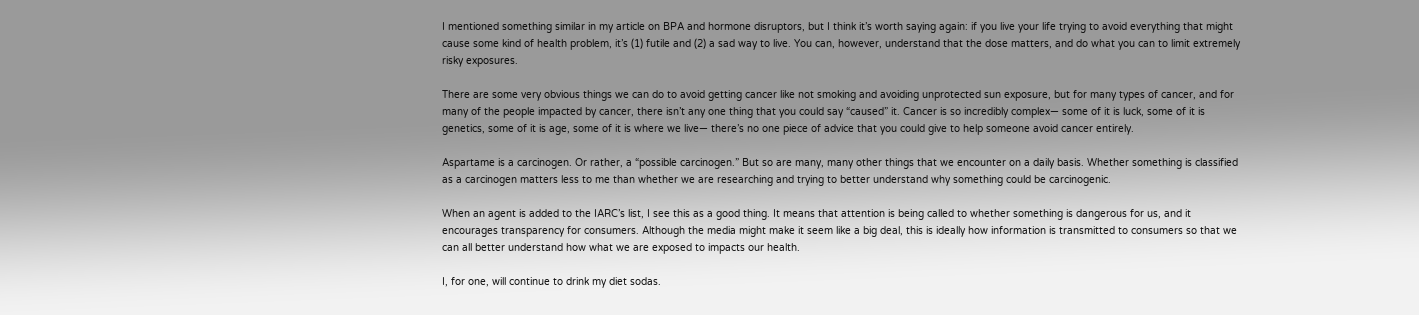I mentioned something similar in my article on BPA and hormone disruptors, but I think it’s worth saying again: if you live your life trying to avoid everything that might cause some kind of health problem, it’s (1) futile and (2) a sad way to live. You can, however, understand that the dose matters, and do what you can to limit extremely risky exposures.

There are some very obvious things we can do to avoid getting cancer like not smoking and avoiding unprotected sun exposure, but for many types of cancer, and for many of the people impacted by cancer, there isn’t any one thing that you could say “caused” it. Cancer is so incredibly complex— some of it is luck, some of it is genetics, some of it is age, some of it is where we live— there’s no one piece of advice that you could give to help someone avoid cancer entirely.

Aspartame is a carcinogen. Or rather, a “possible carcinogen.” But so are many, many other things that we encounter on a daily basis. Whether something is classified as a carcinogen matters less to me than whether we are researching and trying to better understand why something could be carcinogenic.

When an agent is added to the IARC’s list, I see this as a good thing. It means that attention is being called to whether something is dangerous for us, and it encourages transparency for consumers. Although the media might make it seem like a big deal, this is ideally how information is transmitted to consumers so that we can all better understand how what we are exposed to impacts our health.

I, for one, will continue to drink my diet sodas.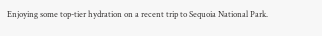Enjoying some top-tier hydration on a recent trip to Sequoia National Park.